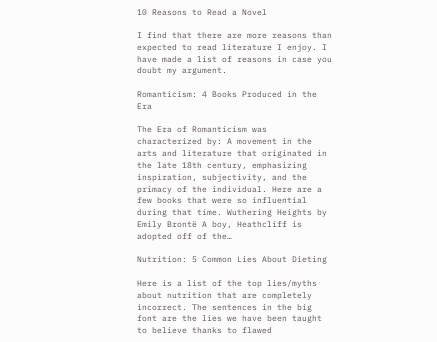10 Reasons to Read a Novel

I find that there are more reasons than expected to read literature I enjoy. I have made a list of reasons in case you doubt my argument.

Romanticism: 4 Books Produced in the Era

The Era of Romanticism was characterized by: A movement in the arts and literature that originated in the late 18th century, emphasizing inspiration, subjectivity, and the primacy of the individual. Here are a few books that were so influential during that time. Wuthering Heights by Emily Brontë A boy, Heathcliff is adopted off of the…

Nutrition: 5 Common Lies About Dieting

Here is a list of the top lies/myths about nutrition that are completely incorrect. The sentences in the big font are the lies we have been taught to believe thanks to flawed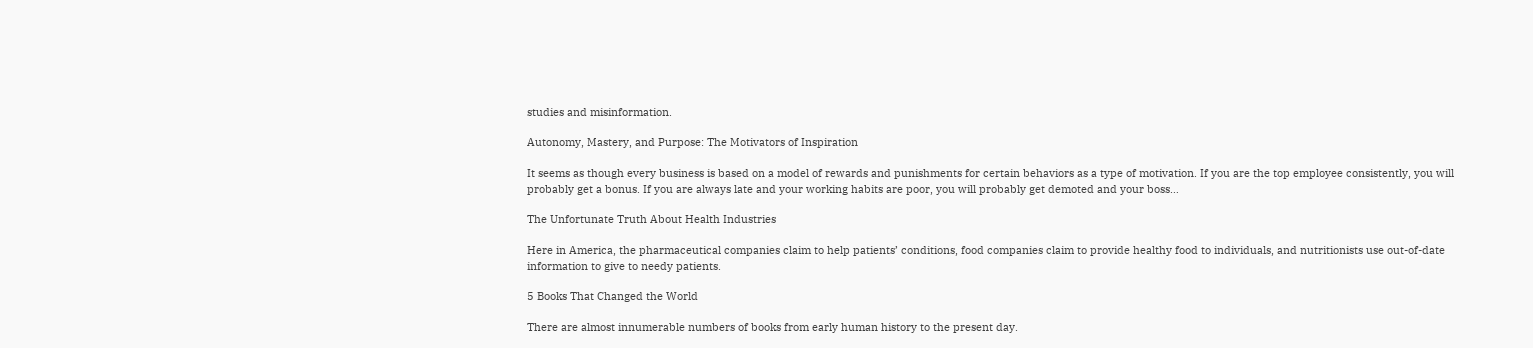studies and misinformation.

Autonomy, Mastery, and Purpose: The Motivators of Inspiration

It seems as though every business is based on a model of rewards and punishments for certain behaviors as a type of motivation. If you are the top employee consistently, you will probably get a bonus. If you are always late and your working habits are poor, you will probably get demoted and your boss…

The Unfortunate Truth About Health Industries

Here in America, the pharmaceutical companies claim to help patients’ conditions, food companies claim to provide healthy food to individuals, and nutritionists use out-of-date information to give to needy patients.

5 Books That Changed the World

There are almost innumerable numbers of books from early human history to the present day.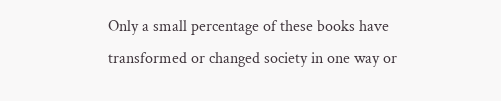Only a small percentage of these books have transformed or changed society in one way or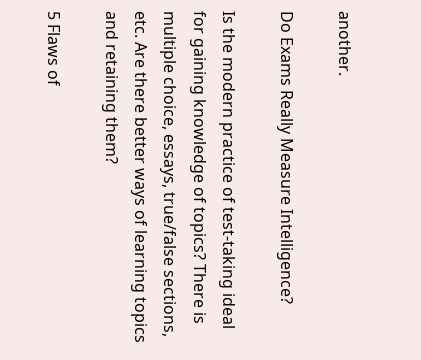another.

Do Exams Really Measure Intelligence?

Is the modern practice of test-taking ideal for gaining knowledge of topics? There is multiple choice, essays, true/false sections, etc. Are there better ways of learning topics and retaining them?

5 Flaws of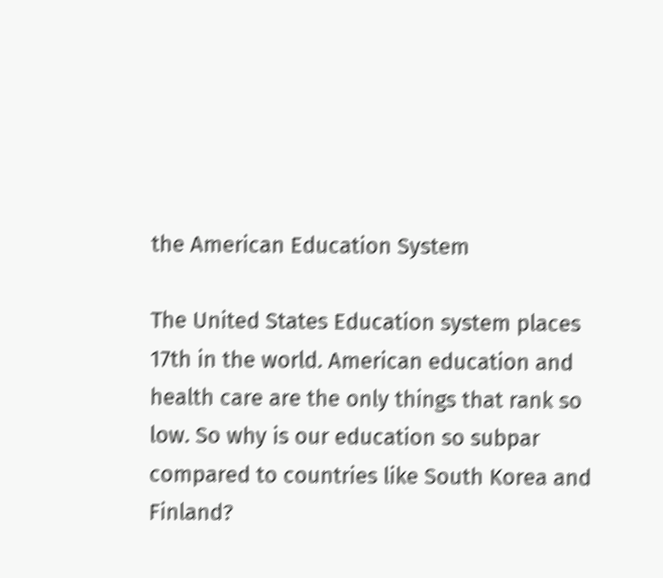the American Education System

The United States Education system places 17th in the world. American education and health care are the only things that rank so low. So why is our education so subpar compared to countries like South Korea and Finland?